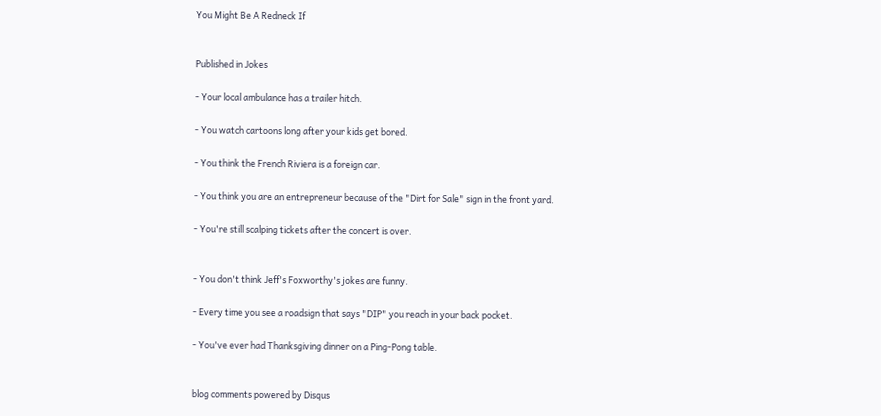You Might Be A Redneck If


Published in Jokes

- Your local ambulance has a trailer hitch.

- You watch cartoons long after your kids get bored.

- You think the French Riviera is a foreign car.

- You think you are an entrepreneur because of the "Dirt for Sale" sign in the front yard.

- You're still scalping tickets after the concert is over.


- You don't think Jeff's Foxworthy's jokes are funny.

- Every time you see a roadsign that says "DIP" you reach in your back pocket.

- You've ever had Thanksgiving dinner on a Ping-Pong table.


blog comments powered by Disqus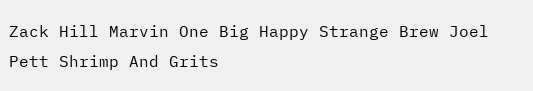Zack Hill Marvin One Big Happy Strange Brew Joel Pett Shrimp And Grits